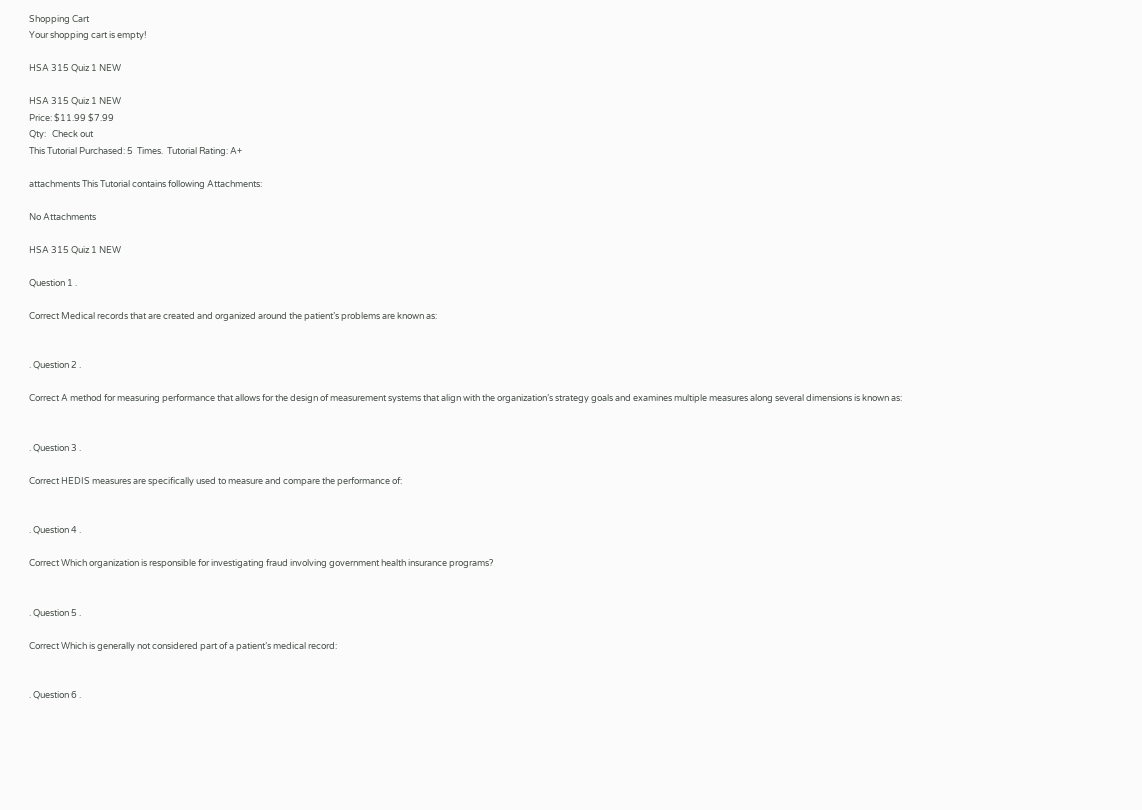Shopping Cart
Your shopping cart is empty!

HSA 315 Quiz 1 NEW

HSA 315 Quiz 1 NEW
Price: $11.99 $7.99
Qty:   Check out
This Tutorial Purchased: 5  Times.  Tutorial Rating: A+

attachments This Tutorial contains following Attachments:

No Attachments

HSA 315 Quiz 1 NEW

Question 1 .

Correct Medical records that are created and organized around the patient’s problems are known as:


. Question 2 .

Correct A method for measuring performance that allows for the design of measurement systems that align with the organization’s strategy goals and examines multiple measures along several dimensions is known as:


. Question 3 .

Correct HEDIS measures are specifically used to measure and compare the performance of:


. Question 4 .

Correct Which organization is responsible for investigating fraud involving government health insurance programs?


. Question 5 .

Correct Which is generally not considered part of a patient’s medical record:


. Question 6 .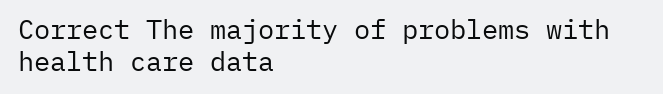Correct The majority of problems with health care data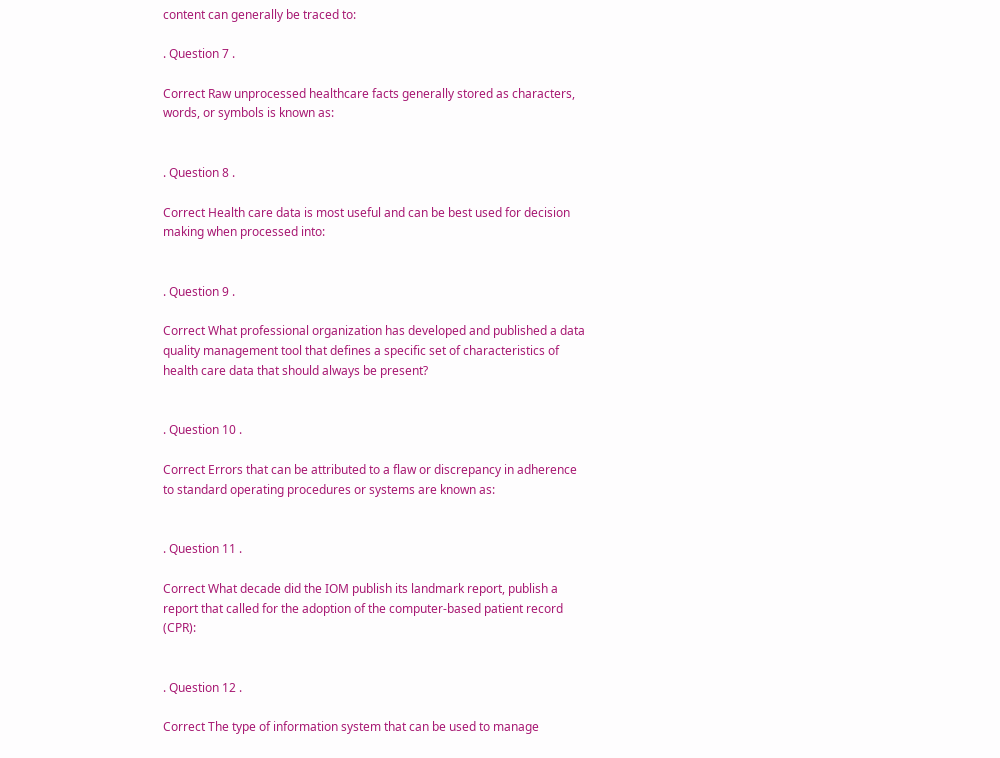content can generally be traced to:

. Question 7 .

Correct Raw unprocessed healthcare facts generally stored as characters, words, or symbols is known as:


. Question 8 .

Correct Health care data is most useful and can be best used for decision making when processed into:


. Question 9 .

Correct What professional organization has developed and published a data quality management tool that defines a specific set of characteristics of health care data that should always be present?


. Question 10 .

Correct Errors that can be attributed to a flaw or discrepancy in adherence to standard operating procedures or systems are known as:


. Question 11 .

Correct What decade did the IOM publish its landmark report, publish a report that called for the adoption of the computer-based patient record (CPR):


. Question 12 .

Correct The type of information system that can be used to manage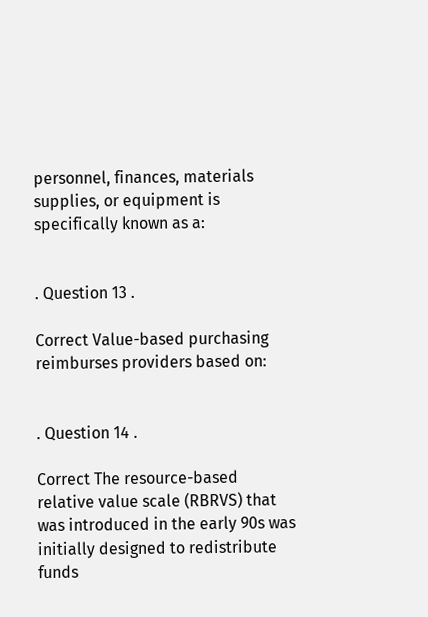personnel, finances, materials supplies, or equipment is specifically known as a:


. Question 13 .

Correct Value-based purchasing reimburses providers based on:


. Question 14 .

Correct The resource-based relative value scale (RBRVS) that was introduced in the early 90s was initially designed to redistribute funds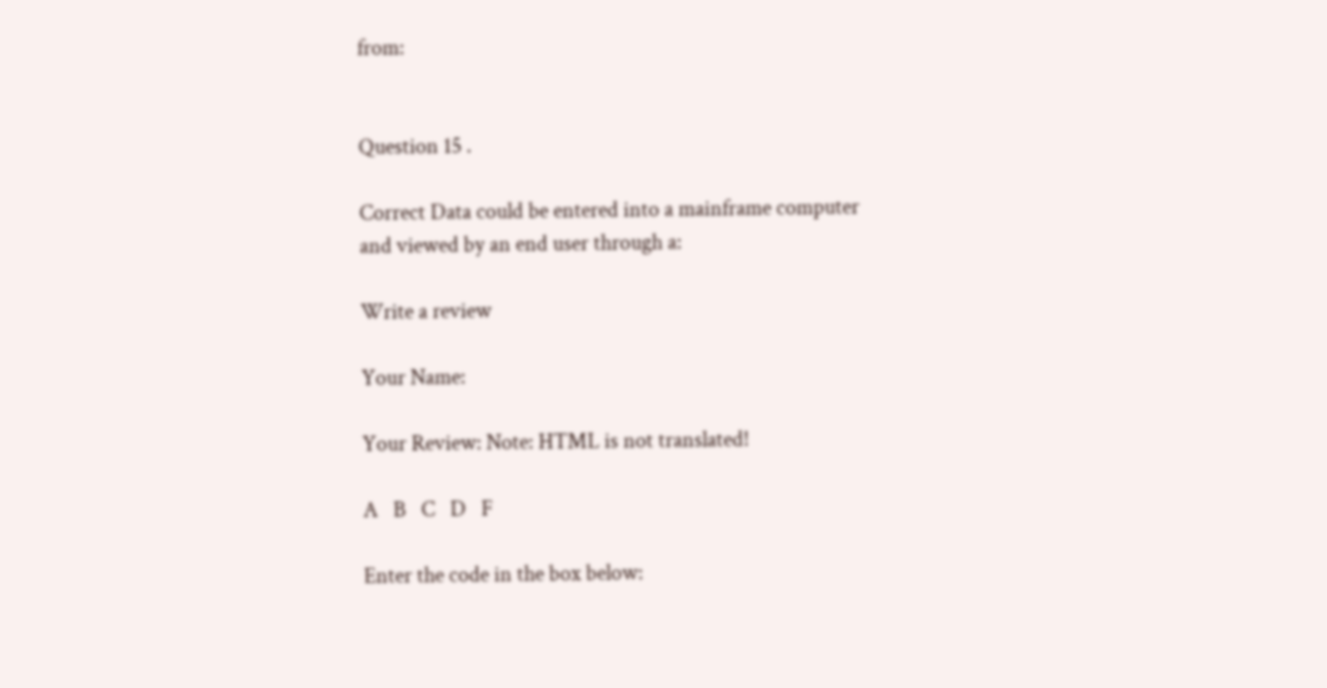from:


Question 15 .

Correct Data could be entered into a mainframe computer and viewed by an end user through a:

Write a review

Your Name:

Your Review: Note: HTML is not translated!

A   B   C   D   F

Enter the code in the box below: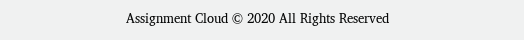Assignment Cloud © 2020 All Rights Reserved